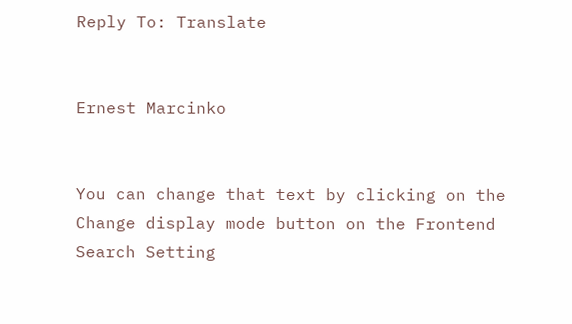Reply To: Translate


Ernest Marcinko


You can change that text by clicking on the Change display mode button on the Frontend Search Setting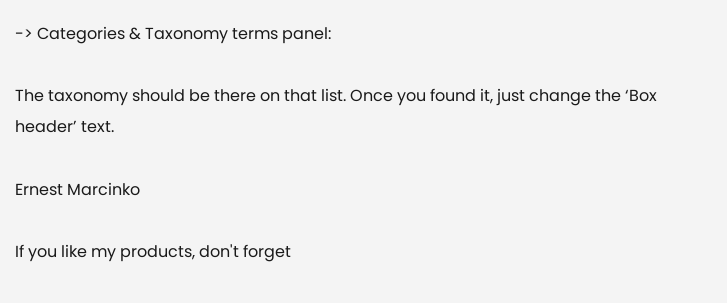-> Categories & Taxonomy terms panel:

The taxonomy should be there on that list. Once you found it, just change the ‘Box header’ text.

Ernest Marcinko

If you like my products, don't forget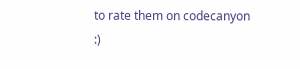to rate them on codecanyon :)